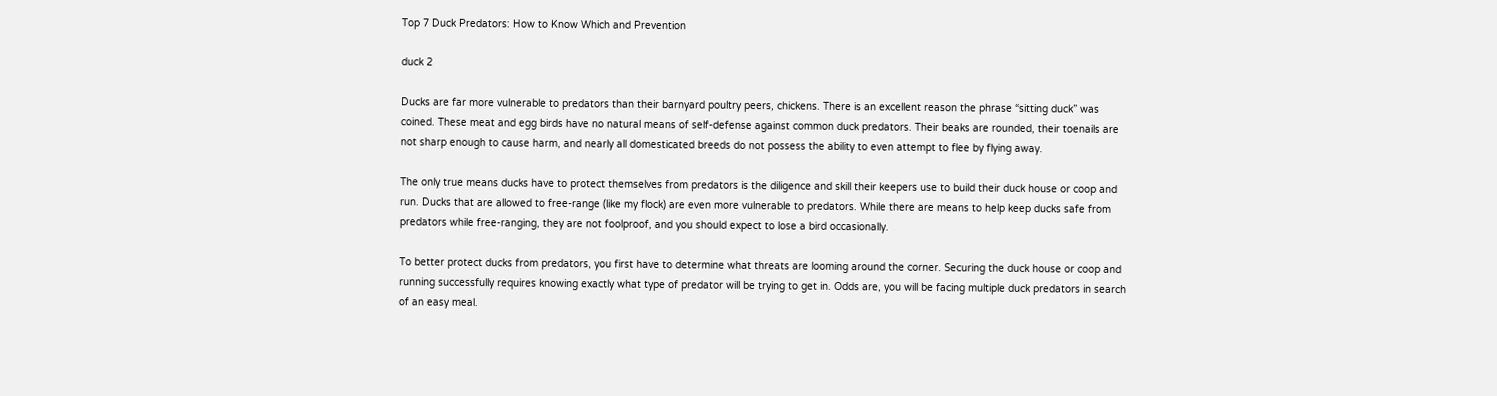Top 7 Duck Predators: How to Know Which and Prevention

duck 2

Ducks are far more vulnerable to predators than their barnyard poultry peers, chickens. There is an excellent reason the phrase “sitting duck” was coined. These meat and egg birds have no natural means of self-defense against common duck predators. Their beaks are rounded, their toenails are not sharp enough to cause harm, and nearly all domesticated breeds do not possess the ability to even attempt to flee by flying away.

The only true means ducks have to protect themselves from predators is the diligence and skill their keepers use to build their duck house or coop and run. Ducks that are allowed to free-range (like my flock) are even more vulnerable to predators. While there are means to help keep ducks safe from predators while free-ranging, they are not foolproof, and you should expect to lose a bird occasionally.

To better protect ducks from predators, you first have to determine what threats are looming around the corner. Securing the duck house or coop and running successfully requires knowing exactly what type of predator will be trying to get in. Odds are, you will be facing multiple duck predators in search of an easy meal.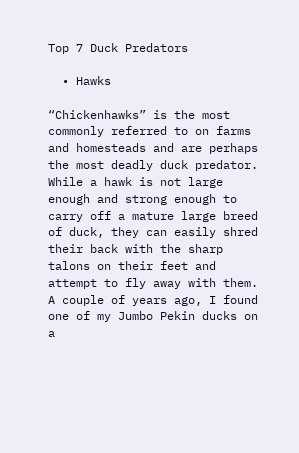Top 7 Duck Predators

  • Hawks

“Chickenhawks” is the most commonly referred to on farms and homesteads and are perhaps the most deadly duck predator. While a hawk is not large enough and strong enough to carry off a mature large breed of duck, they can easily shred their back with the sharp talons on their feet and attempt to fly away with them. A couple of years ago, I found one of my Jumbo Pekin ducks on a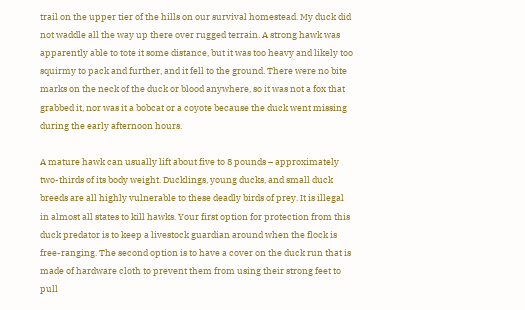trail on the upper tier of the hills on our survival homestead. My duck did not waddle all the way up there over rugged terrain. A strong hawk was apparently able to tote it some distance, but it was too heavy and likely too squirmy to pack and further, and it fell to the ground. There were no bite marks on the neck of the duck or blood anywhere, so it was not a fox that grabbed it, nor was it a bobcat or a coyote because the duck went missing during the early afternoon hours.

A mature hawk can usually lift about five to 8 pounds – approximately two-thirds of its body weight. Ducklings, young ducks, and small duck breeds are all highly vulnerable to these deadly birds of prey. It is illegal in almost all states to kill hawks. Your first option for protection from this duck predator is to keep a livestock guardian around when the flock is free-ranging. The second option is to have a cover on the duck run that is made of hardware cloth to prevent them from using their strong feet to pull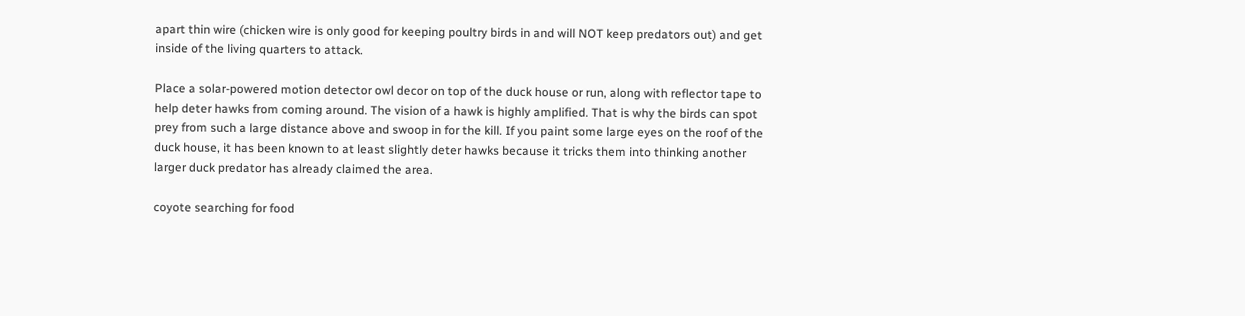apart thin wire (chicken wire is only good for keeping poultry birds in and will NOT keep predators out) and get inside of the living quarters to attack.

Place a solar-powered motion detector owl decor on top of the duck house or run, along with reflector tape to help deter hawks from coming around. The vision of a hawk is highly amplified. That is why the birds can spot prey from such a large distance above and swoop in for the kill. If you paint some large eyes on the roof of the duck house, it has been known to at least slightly deter hawks because it tricks them into thinking another larger duck predator has already claimed the area.

coyote searching for food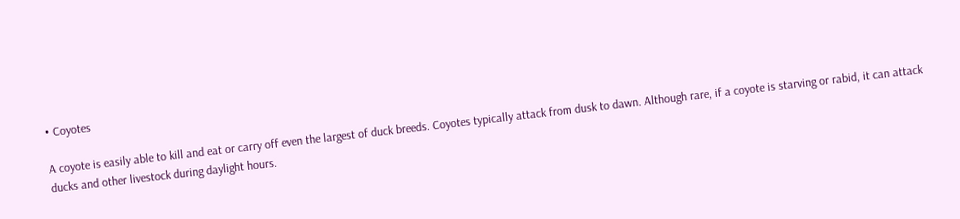• Coyotes

A coyote is easily able to kill and eat or carry off even the largest of duck breeds. Coyotes typically attack from dusk to dawn. Although rare, if a coyote is starving or rabid, it can attack ducks and other livestock during daylight hours.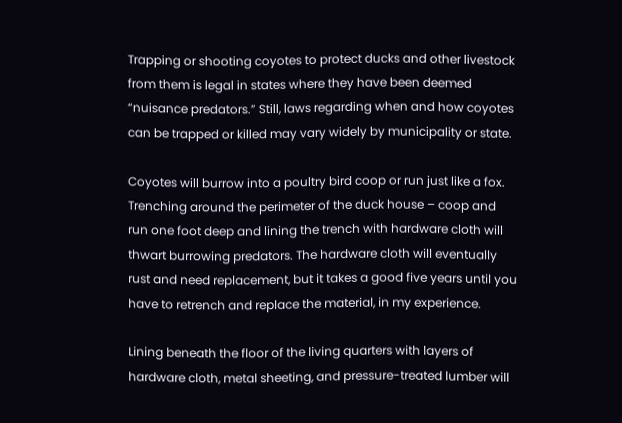Trapping or shooting coyotes to protect ducks and other livestock from them is legal in states where they have been deemed “nuisance predators.” Still, laws regarding when and how coyotes can be trapped or killed may vary widely by municipality or state.

Coyotes will burrow into a poultry bird coop or run just like a fox. Trenching around the perimeter of the duck house – coop and run one foot deep and lining the trench with hardware cloth will thwart burrowing predators. The hardware cloth will eventually rust and need replacement, but it takes a good five years until you have to retrench and replace the material, in my experience.

Lining beneath the floor of the living quarters with layers of hardware cloth, metal sheeting, and pressure-treated lumber will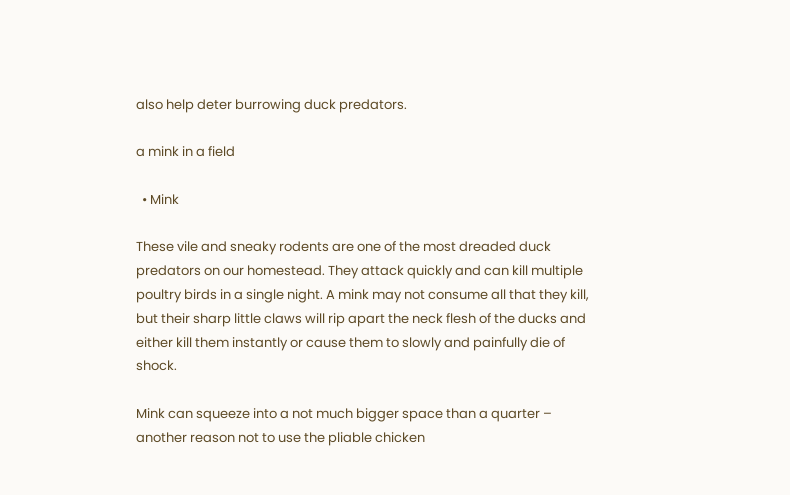also help deter burrowing duck predators.

a mink in a field

  • Mink

These vile and sneaky rodents are one of the most dreaded duck predators on our homestead. They attack quickly and can kill multiple poultry birds in a single night. A mink may not consume all that they kill, but their sharp little claws will rip apart the neck flesh of the ducks and either kill them instantly or cause them to slowly and painfully die of shock.

Mink can squeeze into a not much bigger space than a quarter – another reason not to use the pliable chicken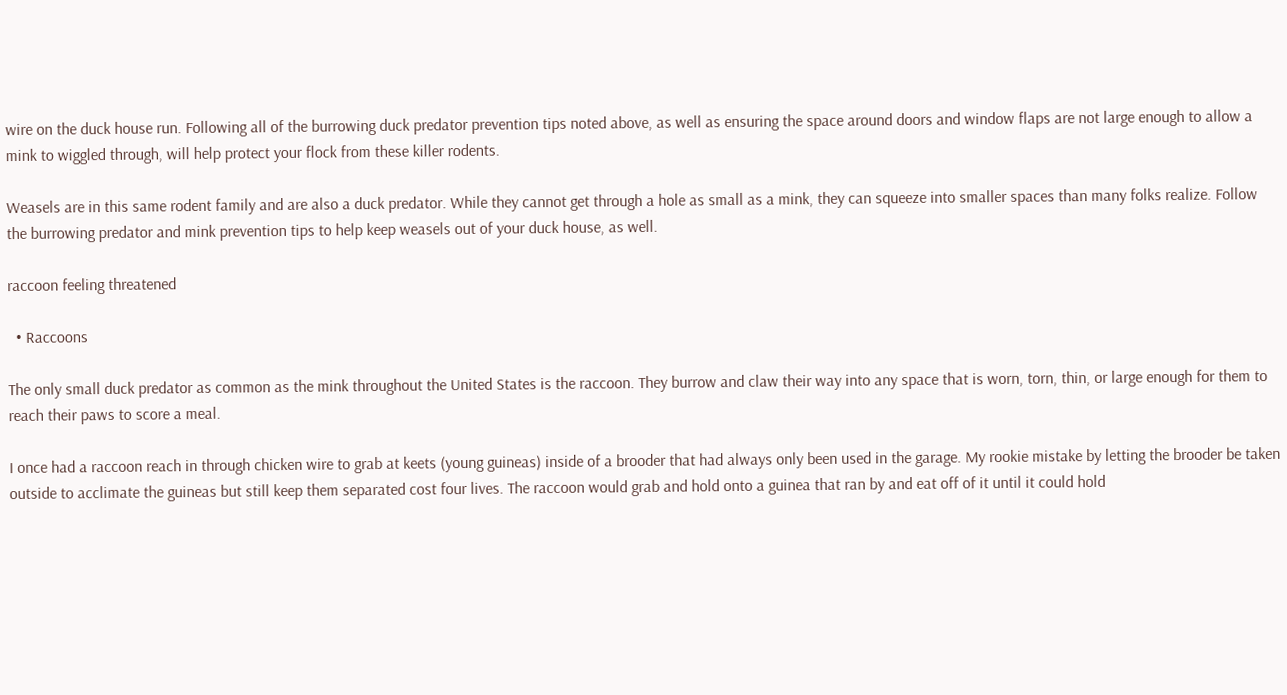wire on the duck house run. Following all of the burrowing duck predator prevention tips noted above, as well as ensuring the space around doors and window flaps are not large enough to allow a mink to wiggled through, will help protect your flock from these killer rodents.

Weasels are in this same rodent family and are also a duck predator. While they cannot get through a hole as small as a mink, they can squeeze into smaller spaces than many folks realize. Follow the burrowing predator and mink prevention tips to help keep weasels out of your duck house, as well.

raccoon feeling threatened

  • Raccoons

The only small duck predator as common as the mink throughout the United States is the raccoon. They burrow and claw their way into any space that is worn, torn, thin, or large enough for them to reach their paws to score a meal.

I once had a raccoon reach in through chicken wire to grab at keets (young guineas) inside of a brooder that had always only been used in the garage. My rookie mistake by letting the brooder be taken outside to acclimate the guineas but still keep them separated cost four lives. The raccoon would grab and hold onto a guinea that ran by and eat off of it until it could hold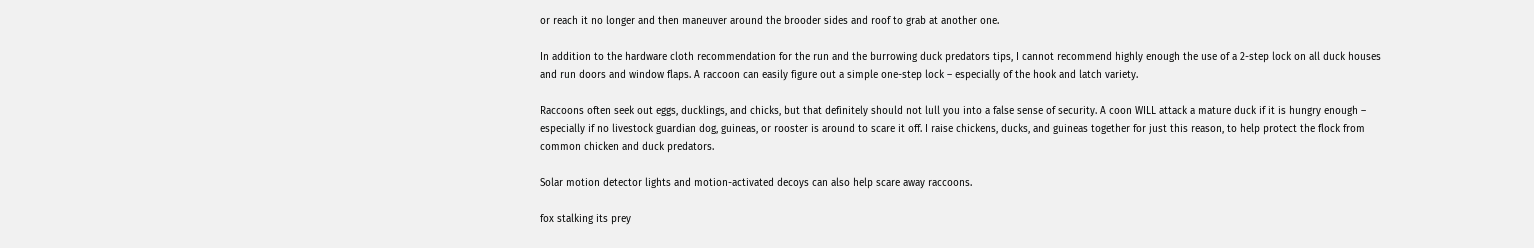or reach it no longer and then maneuver around the brooder sides and roof to grab at another one.

In addition to the hardware cloth recommendation for the run and the burrowing duck predators tips, I cannot recommend highly enough the use of a 2-step lock on all duck houses and run doors and window flaps. A raccoon can easily figure out a simple one-step lock – especially of the hook and latch variety.

Raccoons often seek out eggs, ducklings, and chicks, but that definitely should not lull you into a false sense of security. A coon WILL attack a mature duck if it is hungry enough – especially if no livestock guardian dog, guineas, or rooster is around to scare it off. I raise chickens, ducks, and guineas together for just this reason, to help protect the flock from common chicken and duck predators.

Solar motion detector lights and motion-activated decoys can also help scare away raccoons.

fox stalking its prey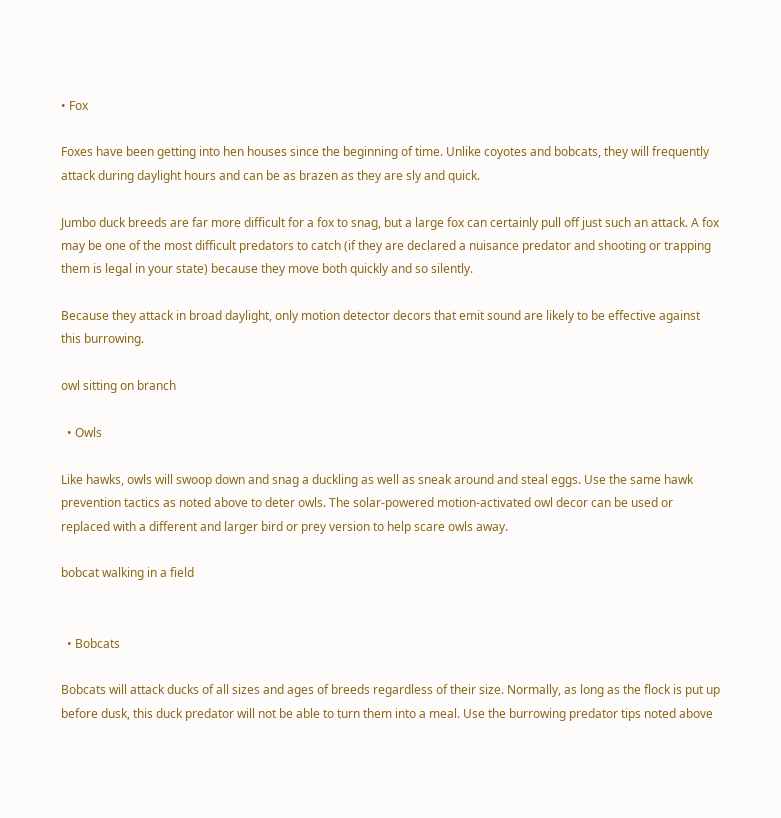• Fox

Foxes have been getting into hen houses since the beginning of time. Unlike coyotes and bobcats, they will frequently attack during daylight hours and can be as brazen as they are sly and quick.

Jumbo duck breeds are far more difficult for a fox to snag, but a large fox can certainly pull off just such an attack. A fox may be one of the most difficult predators to catch (if they are declared a nuisance predator and shooting or trapping them is legal in your state) because they move both quickly and so silently.

Because they attack in broad daylight, only motion detector decors that emit sound are likely to be effective against this burrowing.

owl sitting on branch

  • Owls

Like hawks, owls will swoop down and snag a duckling as well as sneak around and steal eggs. Use the same hawk prevention tactics as noted above to deter owls. The solar-powered motion-activated owl decor can be used or replaced with a different and larger bird or prey version to help scare owls away.

bobcat walking in a field


  • Bobcats

Bobcats will attack ducks of all sizes and ages of breeds regardless of their size. Normally, as long as the flock is put up before dusk, this duck predator will not be able to turn them into a meal. Use the burrowing predator tips noted above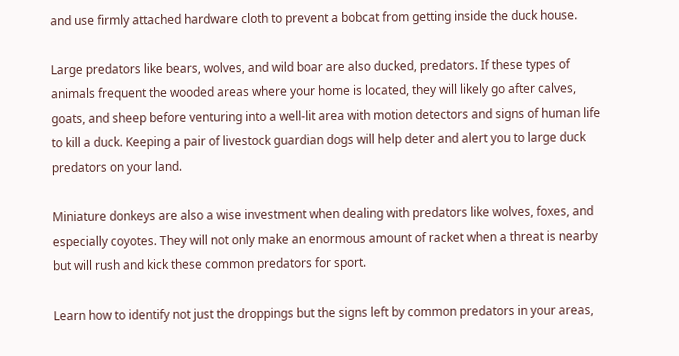and use firmly attached hardware cloth to prevent a bobcat from getting inside the duck house.

Large predators like bears, wolves, and wild boar are also ducked, predators. If these types of animals frequent the wooded areas where your home is located, they will likely go after calves, goats, and sheep before venturing into a well-lit area with motion detectors and signs of human life to kill a duck. Keeping a pair of livestock guardian dogs will help deter and alert you to large duck predators on your land.

Miniature donkeys are also a wise investment when dealing with predators like wolves, foxes, and especially coyotes. They will not only make an enormous amount of racket when a threat is nearby but will rush and kick these common predators for sport.

Learn how to identify not just the droppings but the signs left by common predators in your areas,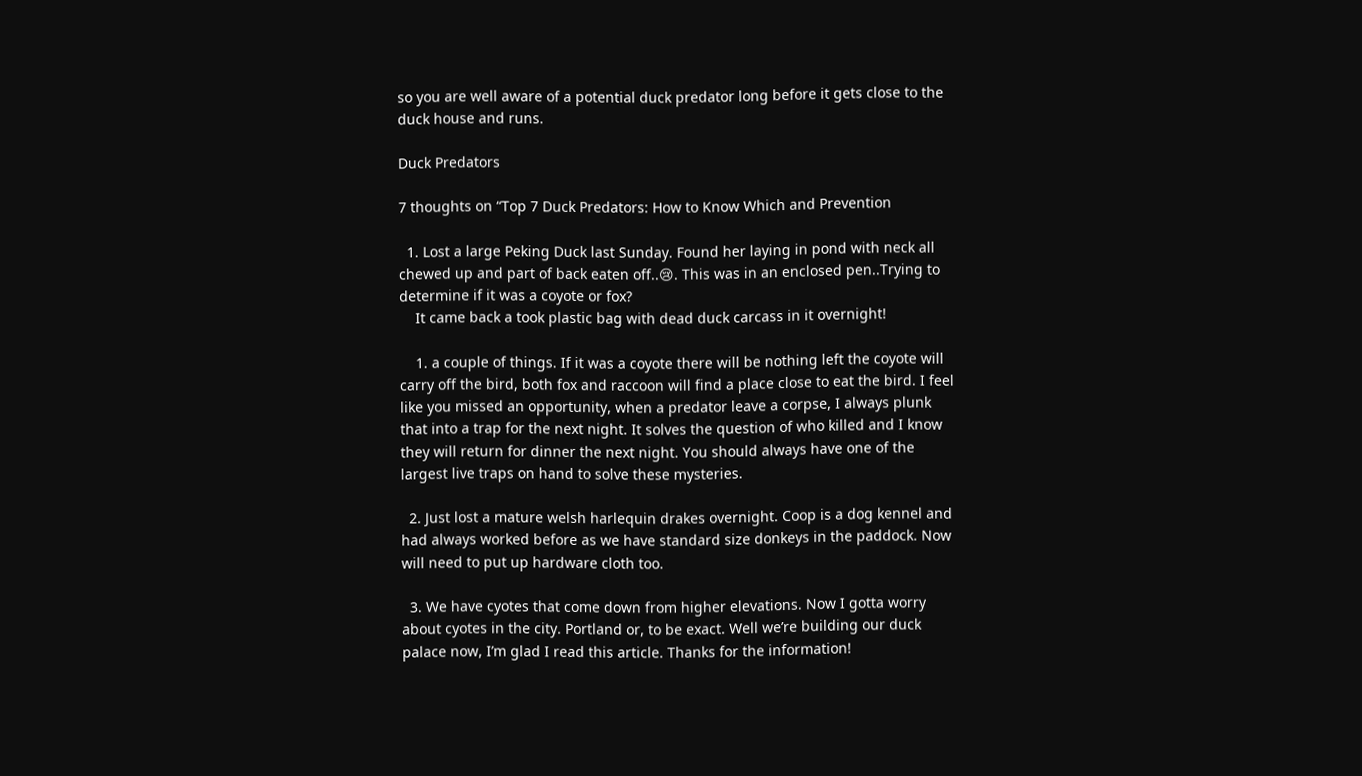so you are well aware of a potential duck predator long before it gets close to the duck house and runs.

Duck Predators

7 thoughts on “Top 7 Duck Predators: How to Know Which and Prevention

  1. Lost a large Peking Duck last Sunday. Found her laying in pond with neck all chewed up and part of back eaten off..😢. This was in an enclosed pen..Trying to determine if it was a coyote or fox?
    It came back a took plastic bag with dead duck carcass in it overnight!

    1. a couple of things. If it was a coyote there will be nothing left the coyote will carry off the bird, both fox and raccoon will find a place close to eat the bird. I feel like you missed an opportunity, when a predator leave a corpse, I always plunk that into a trap for the next night. It solves the question of who killed and I know they will return for dinner the next night. You should always have one of the largest live traps on hand to solve these mysteries.

  2. Just lost a mature welsh harlequin drakes overnight. Coop is a dog kennel and had always worked before as we have standard size donkeys in the paddock. Now will need to put up hardware cloth too.

  3. We have cyotes that come down from higher elevations. Now I gotta worry about cyotes in the city. Portland or, to be exact. Well we’re building our duck palace now, I’m glad I read this article. Thanks for the information!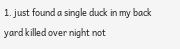1. just found a single duck in my back yard killed over night not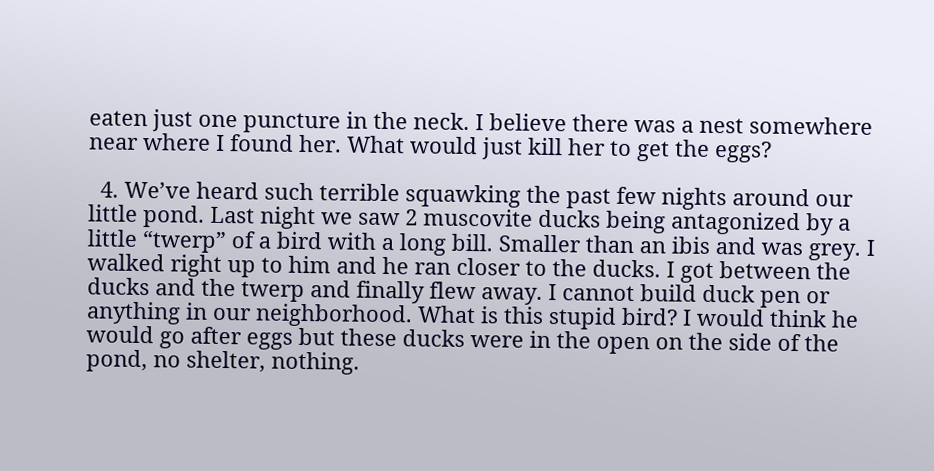eaten just one puncture in the neck. I believe there was a nest somewhere near where I found her. What would just kill her to get the eggs?

  4. We’ve heard such terrible squawking the past few nights around our little pond. Last night we saw 2 muscovite ducks being antagonized by a little “twerp” of a bird with a long bill. Smaller than an ibis and was grey. I walked right up to him and he ran closer to the ducks. I got between the ducks and the twerp and finally flew away. I cannot build duck pen or anything in our neighborhood. What is this stupid bird? I would think he would go after eggs but these ducks were in the open on the side of the pond, no shelter, nothing.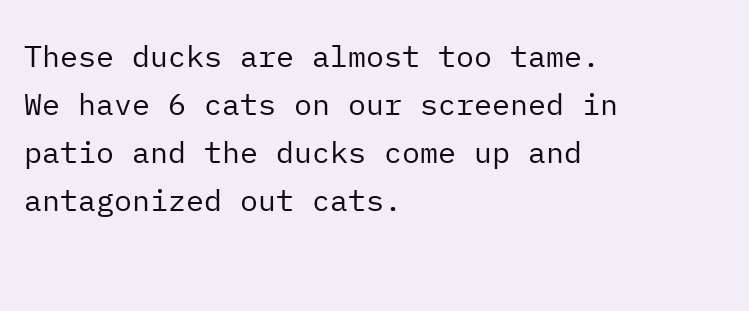These ducks are almost too tame. We have 6 cats on our screened in patio and the ducks come up and antagonized out cats.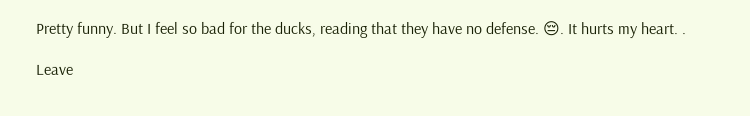Pretty funny. But I feel so bad for the ducks, reading that they have no defense. 😔. It hurts my heart. .

Leave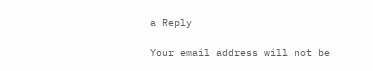a Reply

Your email address will not be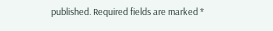published. Required fields are marked *